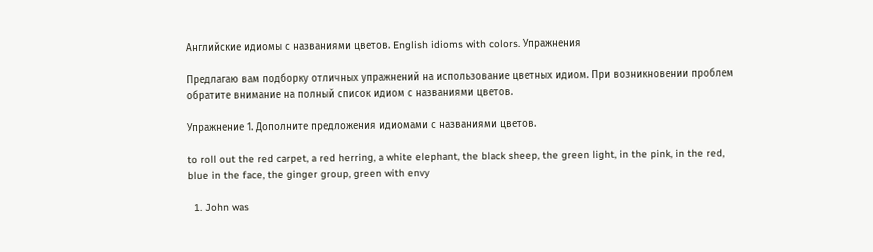Английские идиомы с названиями цветов. English idioms with colors. Упражнения

Предлагаю вам подборку отличных упражнений на использование цветных идиом. При возникновении проблем обратите внимание на полный список идиом с названиями цветов.

Упражнение 1. Дополните предложения идиомами с названиями цветов.

to roll out the red carpet, a red herring, a white elephant, the black sheep, the green light, in the pink, in the red, blue in the face, the ginger group, green with envy

  1. John was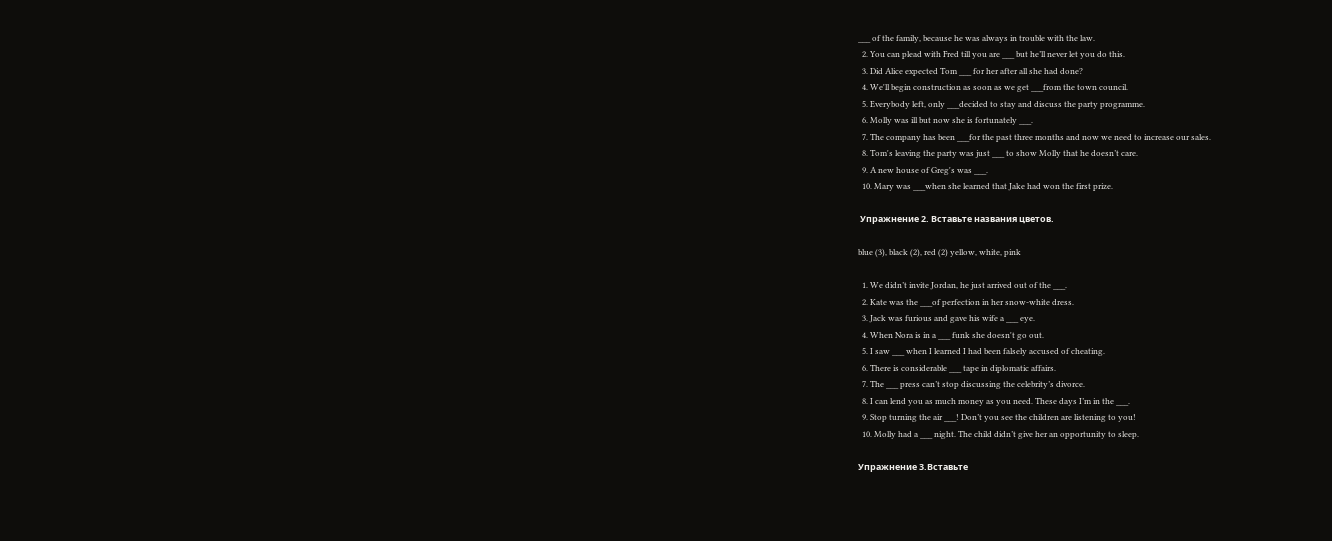___ of the family, because he was always in trouble with the law.
  2. You can plead with Fred till you are ___ but he’ll never let you do this.
  3. Did Alice expected Tom ___ for her after all she had done?
  4. We'll begin construction as soon as we get ___from the town council.
  5. Everybody left, only ___decided to stay and discuss the party programme.
  6. Molly was ill but now she is fortunately ___.
  7. The company has been ___for the past three months and now we need to increase our sales.
  8. Tom's leaving the party was just ___ to show Molly that he doesn’t care.
  9. A new house of Greg's was ___.
  10. Mary was ___when she learned that Jake had won the first prize.

 Упражнение 2. Вставьте названия цветов.

blue (3), black (2), red (2) yellow, white, pink

  1. We didn’t invite Jordan, he just arrived out of the ___.
  2. Kate was the ___of perfection in her snow-white dress.
  3. Jack was furious and gave his wife a ___ eye.
  4. When Nora is in a ___ funk she doesn't go out.
  5. I saw ___ when I learned I had been falsely accused of cheating.
  6. There is considerable ___ tape in diplomatic affairs.
  7. The ___ press can’t stop discussing the celebrity’s divorce.
  8. I can lend you as much money as you need. These days I’m in the ___.
  9. Stop turning the air ___! Don’t you see the children are listening to you!
  10. Molly had a ___ night. The child didn’t give her an opportunity to sleep.

Упражнение 3.Вставьте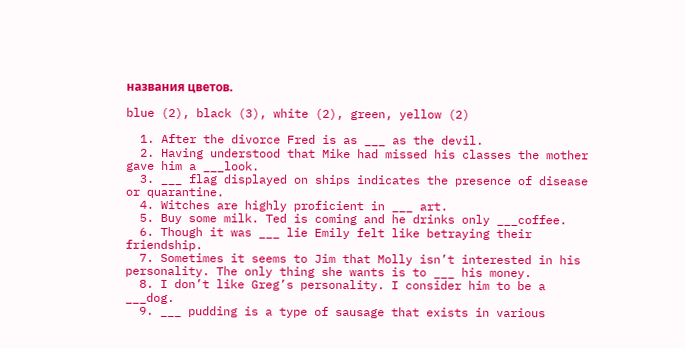названия цветов.

blue (2), black (3), white (2), green, yellow (2)

  1. After the divorce Fred is as ___ as the devil.
  2. Having understood that Mike had missed his classes the mother gave him a ___look.
  3. ___ flag displayed on ships indicates the presence of disease or quarantine.
  4. Witches are highly proficient in ___ art.
  5. Buy some milk. Ted is coming and he drinks only ___coffee.
  6. Though it was ___ lie Emily felt like betraying their friendship.
  7. Sometimes it seems to Jim that Molly isn’t interested in his personality. The only thing she wants is to ___ his money.
  8. I don’t like Greg’s personality. I consider him to be a ___dog.
  9. ___ pudding is a type of sausage that exists in various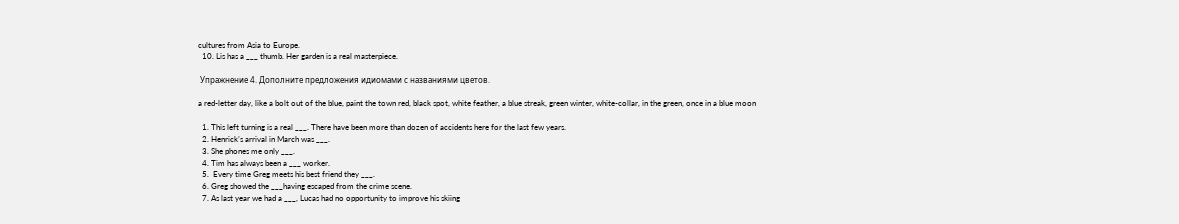cultures from Asia to Europe.
  10. Lis has a ___ thumb. Her garden is a real masterpiece.

 Упражнение 4. Дополните предложения идиомами с названиями цветов.

a red-letter day, like a bolt out of the blue, paint the town red, black spot, white feather, a blue streak, green winter, white-collar, in the green, once in a blue moon

  1. This left turning is a real ___. There have been more than dozen of accidents here for the last few years.
  2. Henrick’s arrival in March was ___.
  3. She phones me only ___.
  4. Tim has always been a ___ worker.
  5.  Every time Greg meets his best friend they ___.
  6. Greg showed the ___having escaped from the crime scene.
  7. As last year we had a ___, Lucas had no opportunity to improve his skiing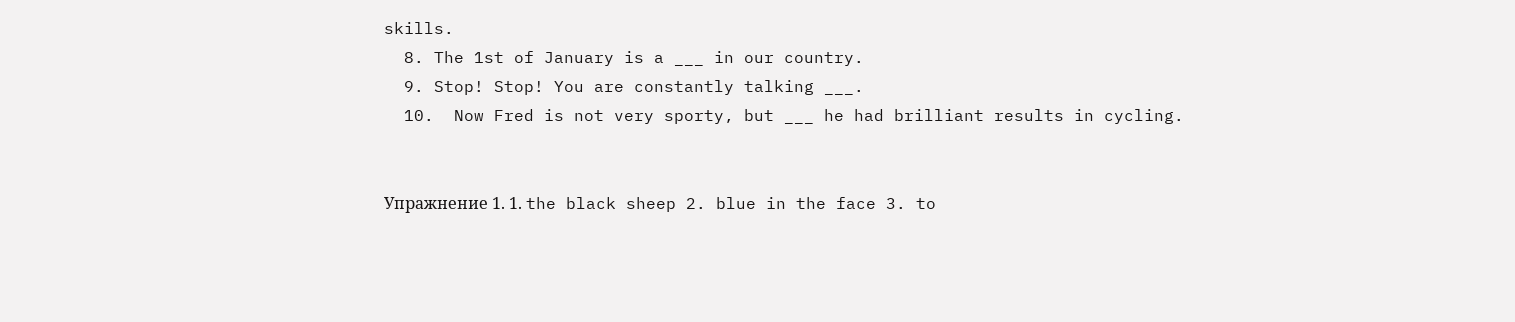skills.
  8. The 1st of January is a ___ in our country.
  9. Stop! Stop! You are constantly talking ___.
  10.  Now Fred is not very sporty, but ___ he had brilliant results in cycling.


Упражнение 1. 1. the black sheep 2. blue in the face 3. to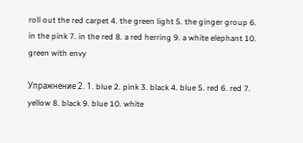roll out the red carpet 4. the green light 5. the ginger group 6. in the pink 7. in the red 8. a red herring 9. a white elephant 10. green with envy

Упражнение 2. 1. blue 2. pink 3. black 4. blue 5. red 6. red 7. yellow 8. black 9. blue 10. white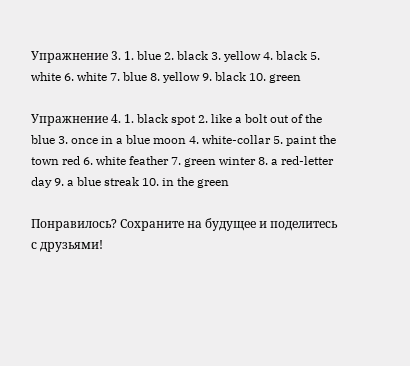Упражнение 3. 1. blue 2. black 3. yellow 4. black 5. white 6. white 7. blue 8. yellow 9. black 10. green

Упражнение 4. 1. black spot 2. like a bolt out of the blue 3. once in a blue moon 4. white-collar 5. paint the town red 6. white feather 7. green winter 8. a red-letter day 9. a blue streak 10. in the green

Понравилось? Сохраните на будущее и поделитесь с друзьями!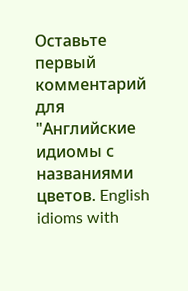Оставьте первый комментарий для "Английские идиомы с названиями цветов. English idioms with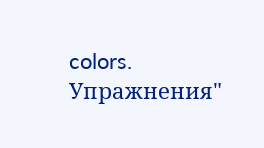colors. Упражнения"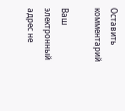Оставить комментарий

Ваш электронный адрес не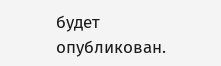будет опубликован.